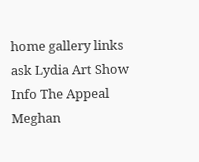home gallery links ask Lydia Art Show Info The Appeal Meghan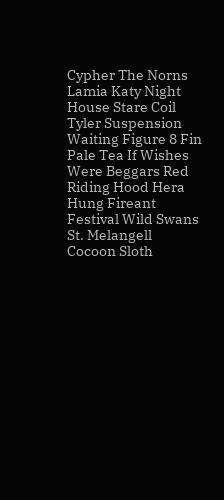Cypher The Norns Lamia Katy Night House Stare Coil Tyler Suspension Waiting Figure 8 Fin Pale Tea If Wishes Were Beggars Red Riding Hood Hera Hung Fireant Festival Wild Swans St. Melangell Cocoon Sloth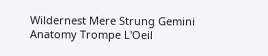Wildernest Mere Strung Gemini Anatomy Trompe L'Oeil